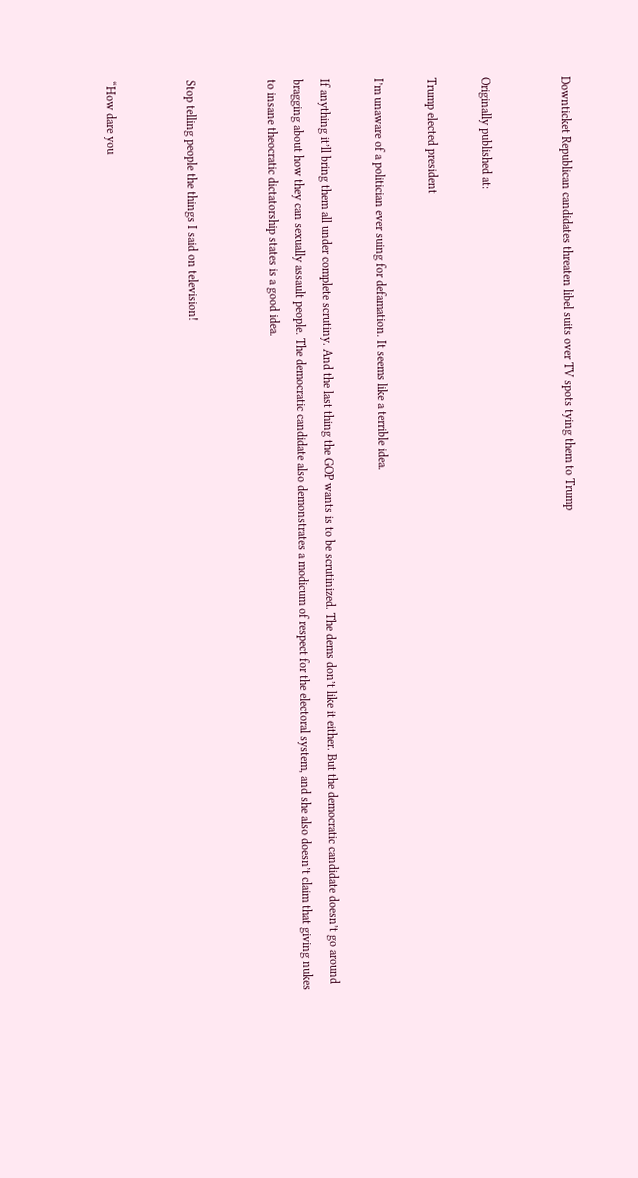Downticket Republican candidates threaten libel suits over TV spots tying them to Trump


Originally published at:

Trump elected president

I’m unaware of a politician ever suing for defamation. It seems like a terrible idea.

If anything it’ll bring them all under complete scrutiny. And the last thing the GOP wants is to be scrutinized. The dems don’t like it either. But the democratic candidate doesn’t go around bragging about how they can sexually assault people. The democratic candidate also demonstrates a modicum of respect for the electoral system, and she also doesn’t claim that giving nukes to insane theocratic dictatorship states is a good idea.


Stop telling people the things I said on television!


“How dare you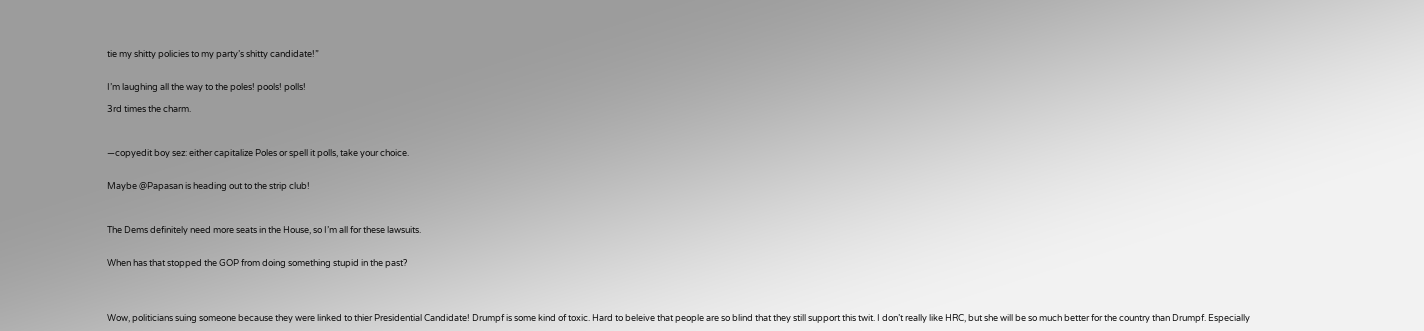tie my shitty policies to my party’s shitty candidate!”


I’m laughing all the way to the poles! pools! polls!

3rd times the charm.



—copyedit boy sez: either capitalize Poles or spell it polls, take your choice.


Maybe @Papasan is heading out to the strip club!



The Dems definitely need more seats in the House, so I’m all for these lawsuits.


When has that stopped the GOP from doing something stupid in the past?




Wow, politicians suing someone because they were linked to thier Presidential Candidate! Drumpf is some kind of toxic. Hard to beleive that people are so blind that they still support this twit. I don’t really like HRC, but she will be so much better for the country than Drumpf. Especially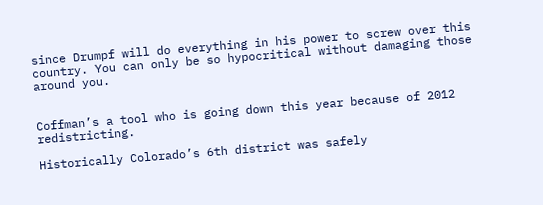since Drumpf will do everything in his power to screw over this country. You can only be so hypocritical without damaging those around you.


Coffman’s a tool who is going down this year because of 2012 redistricting.

Historically Colorado’s 6th district was safely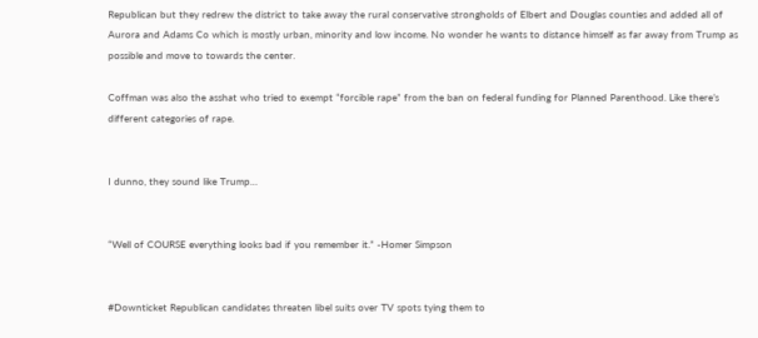Republican but they redrew the district to take away the rural conservative strongholds of Elbert and Douglas counties and added all of Aurora and Adams Co which is mostly urban, minority and low income. No wonder he wants to distance himself as far away from Trump as possible and move to towards the center.

Coffman was also the asshat who tried to exempt “forcible rape” from the ban on federal funding for Planned Parenthood. Like there’s different categories of rape.


I dunno, they sound like Trump…


“Well of COURSE everything looks bad if you remember it.” -Homer Simpson


#Downticket Republican candidates threaten libel suits over TV spots tying them to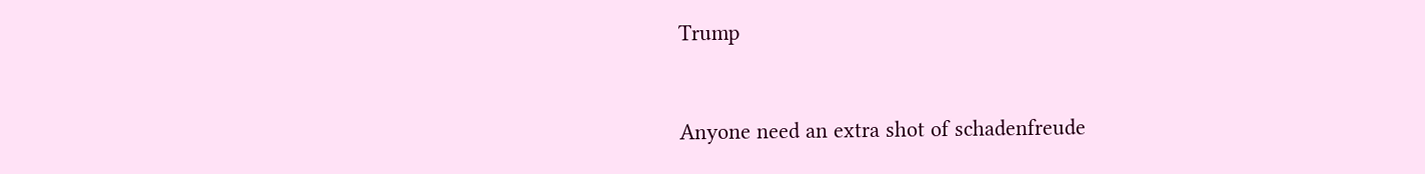Trump


Anyone need an extra shot of schadenfreude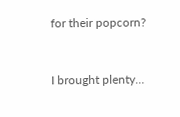for their popcorn?


I brought plenty…